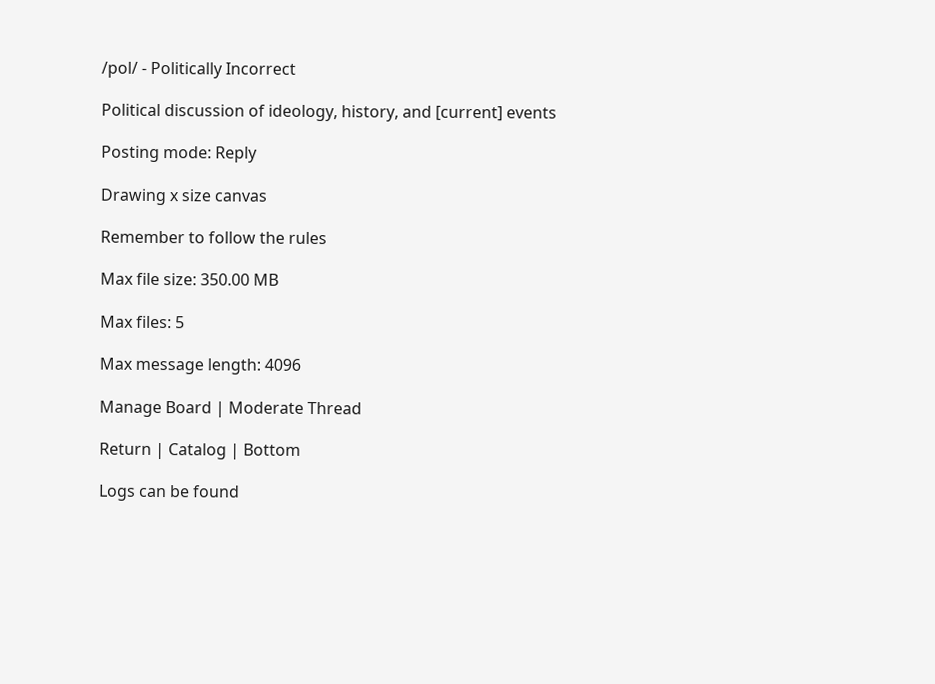/pol/ - Politically Incorrect

Political discussion of ideology, history, and [current] events

Posting mode: Reply

Drawing x size canvas

Remember to follow the rules

Max file size: 350.00 MB

Max files: 5

Max message length: 4096

Manage Board | Moderate Thread

Return | Catalog | Bottom

Logs can be found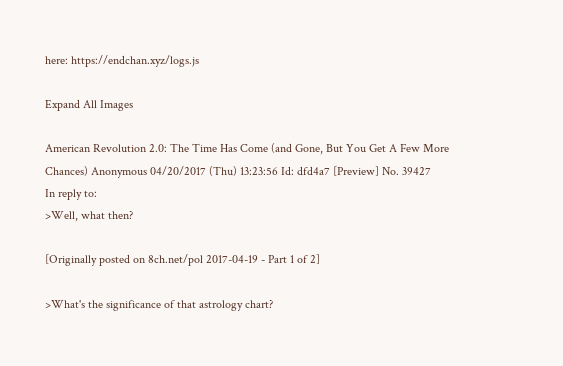here: https://endchan.xyz/logs.js

Expand All Images

American Revolution 2.0: The Time Has Come (and Gone, But You Get A Few More Chances) Anonymous 04/20/2017 (Thu) 13:23:56 Id: dfd4a7 [Preview] No. 39427
In reply to:
>Well, what then?

[Originally posted on 8ch.net/pol 2017-04-19 - Part 1 of 2]

>What's the significance of that astrology chart?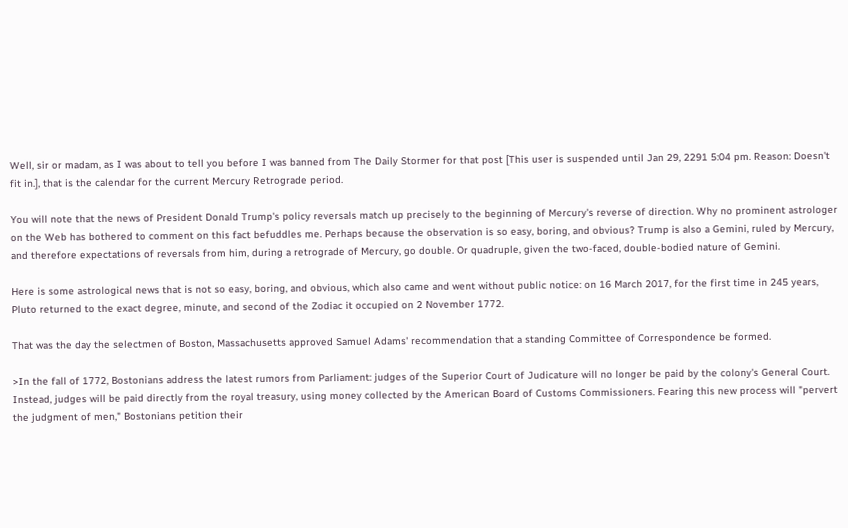Well, sir or madam, as I was about to tell you before I was banned from The Daily Stormer for that post [This user is suspended until Jan 29, 2291 5:04 pm. Reason: Doesn't fit in.], that is the calendar for the current Mercury Retrograde period.

You will note that the news of President Donald Trump's policy reversals match up precisely to the beginning of Mercury's reverse of direction. Why no prominent astrologer on the Web has bothered to comment on this fact befuddles me. Perhaps because the observation is so easy, boring, and obvious? Trump is also a Gemini, ruled by Mercury, and therefore expectations of reversals from him, during a retrograde of Mercury, go double. Or quadruple, given the two-faced, double-bodied nature of Gemini.

Here is some astrological news that is not so easy, boring, and obvious, which also came and went without public notice: on 16 March 2017, for the first time in 245 years, Pluto returned to the exact degree, minute, and second of the Zodiac it occupied on 2 November 1772.

That was the day the selectmen of Boston, Massachusetts approved Samuel Adams' recommendation that a standing Committee of Correspondence be formed.

>In the fall of 1772, Bostonians address the latest rumors from Parliament: judges of the Superior Court of Judicature will no longer be paid by the colony's General Court. Instead, judges will be paid directly from the royal treasury, using money collected by the American Board of Customs Commissioners. Fearing this new process will "pervert the judgment of men," Bostonians petition their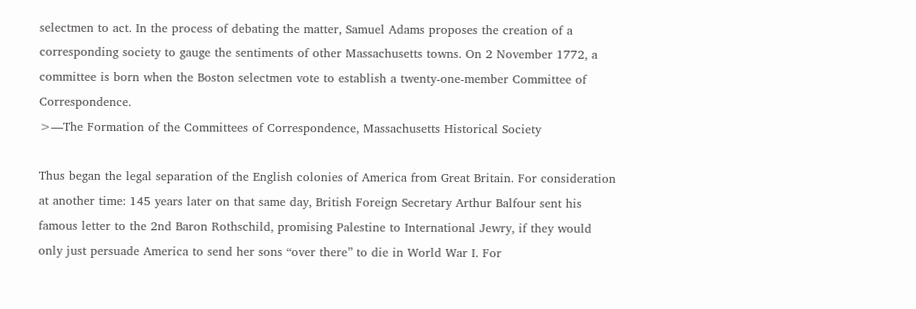selectmen to act. In the process of debating the matter, Samuel Adams proposes the creation of a corresponding society to gauge the sentiments of other Massachusetts towns. On 2 November 1772, a committee is born when the Boston selectmen vote to establish a twenty-one-member Committee of Correspondence.
>—The Formation of the Committees of Correspondence, Massachusetts Historical Society

Thus began the legal separation of the English colonies of America from Great Britain. For consideration at another time: 145 years later on that same day, British Foreign Secretary Arthur Balfour sent his famous letter to the 2nd Baron Rothschild, promising Palestine to International Jewry, if they would only just persuade America to send her sons “over there” to die in World War I. For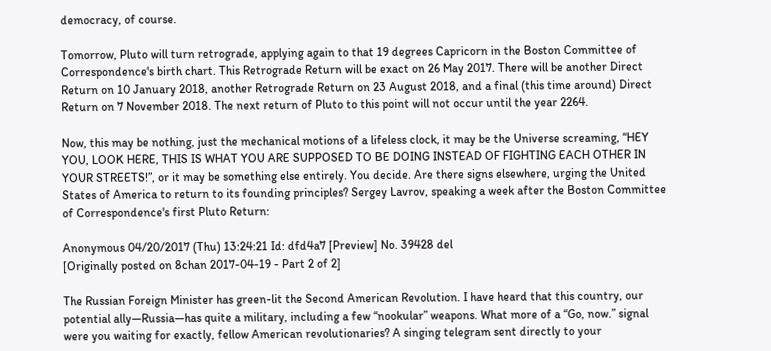democracy, of course.

Tomorrow, Pluto will turn retrograde, applying again to that 19 degrees Capricorn in the Boston Committee of Correspondence's birth chart. This Retrograde Return will be exact on 26 May 2017. There will be another Direct Return on 10 January 2018, another Retrograde Return on 23 August 2018, and a final (this time around) Direct Return on 7 November 2018. The next return of Pluto to this point will not occur until the year 2264.

Now, this may be nothing, just the mechanical motions of a lifeless clock, it may be the Universe screaming, “HEY YOU, LOOK HERE, THIS IS WHAT YOU ARE SUPPOSED TO BE DOING INSTEAD OF FIGHTING EACH OTHER IN YOUR STREETS!”, or it may be something else entirely. You decide. Are there signs elsewhere, urging the United States of America to return to its founding principles? Sergey Lavrov, speaking a week after the Boston Committee of Correspondence's first Pluto Return:

Anonymous 04/20/2017 (Thu) 13:24:21 Id: dfd4a7 [Preview] No. 39428 del
[Originally posted on 8chan 2017-04-19 - Part 2 of 2]

The Russian Foreign Minister has green-lit the Second American Revolution. I have heard that this country, our potential ally—Russia—has quite a military, including a few “nookular” weapons. What more of a “Go, now.” signal were you waiting for exactly, fellow American revolutionaries? A singing telegram sent directly to your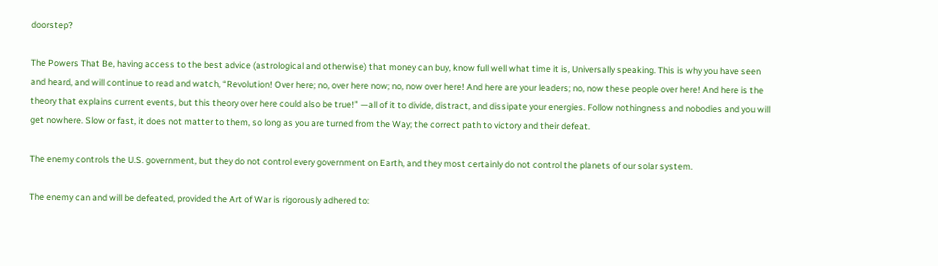doorstep?

The Powers That Be, having access to the best advice (astrological and otherwise) that money can buy, know full well what time it is, Universally speaking. This is why you have seen and heard, and will continue to read and watch, “Revolution! Over here; no, over here now; no, now over here! And here are your leaders; no, now these people over here! And here is the theory that explains current events, but this theory over here could also be true!” —all of it to divide, distract, and dissipate your energies. Follow nothingness and nobodies and you will get nowhere. Slow or fast, it does not matter to them, so long as you are turned from the Way; the correct path to victory and their defeat.

The enemy controls the U.S. government, but they do not control every government on Earth, and they most certainly do not control the planets of our solar system.

The enemy can and will be defeated, provided the Art of War is rigorously adhered to: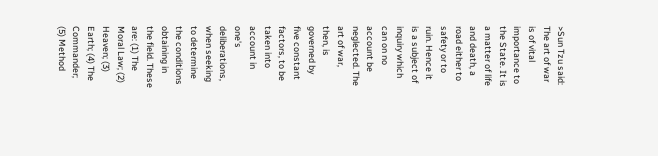>Sun Tzu said: The art of war is of vital importance to the State. It is a matter of life and death, a road either to safety or to ruin. Hence it is a subject of inquiry which can on no account be neglected. The art of war, then, is governed by five constant factors, to be taken into account in one's deliberations, when seeking to determine the conditions obtaining in the field. These are: (1) The Moral Law; (2) Heaven; (3) Earth; (4) The Commander; (5) Method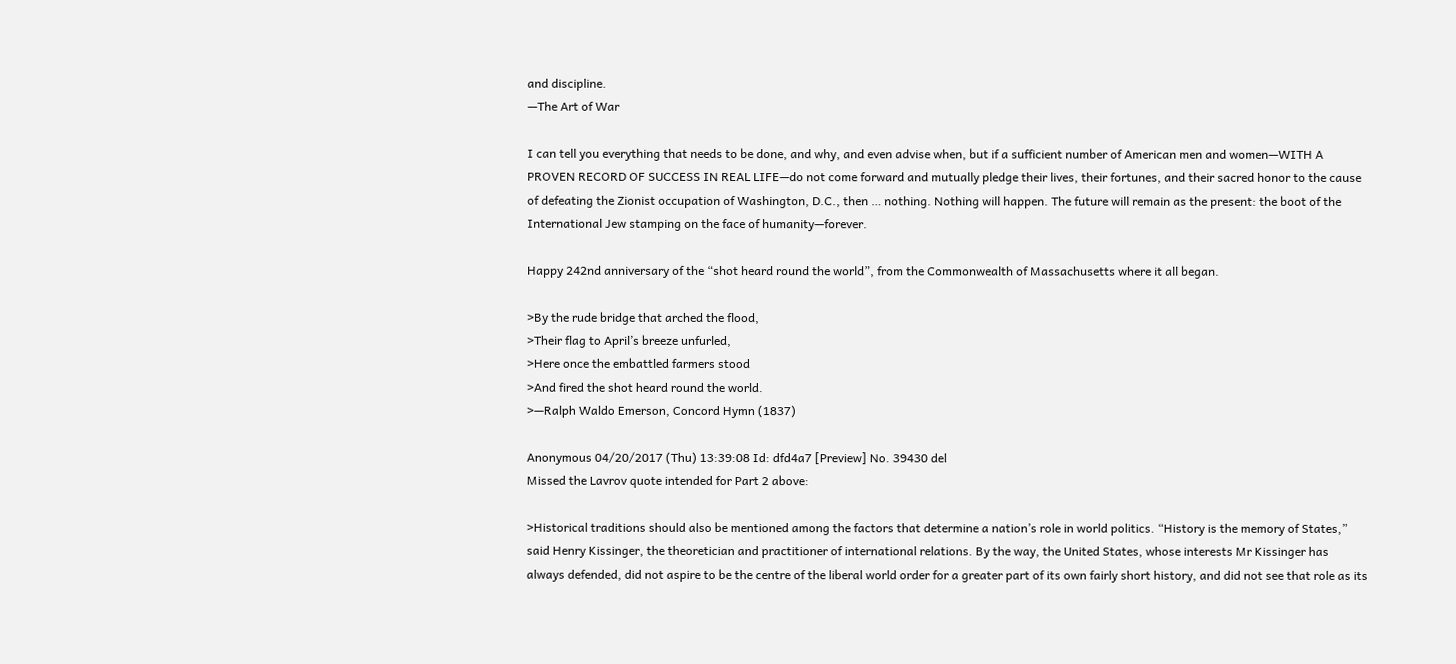and discipline.
—The Art of War

I can tell you everything that needs to be done, and why, and even advise when, but if a sufficient number of American men and women—WITH A PROVEN RECORD OF SUCCESS IN REAL LIFE—do not come forward and mutually pledge their lives, their fortunes, and their sacred honor to the cause of defeating the Zionist occupation of Washington, D.C., then … nothing. Nothing will happen. The future will remain as the present: the boot of the International Jew stamping on the face of humanity—forever.

Happy 242nd anniversary of the “shot heard round the world”, from the Commonwealth of Massachusetts where it all began.

>By the rude bridge that arched the flood,
>Their flag to April’s breeze unfurled,
>Here once the embattled farmers stood
>And fired the shot heard round the world.
>—Ralph Waldo Emerson, Concord Hymn (1837)

Anonymous 04/20/2017 (Thu) 13:39:08 Id: dfd4a7 [Preview] No. 39430 del
Missed the Lavrov quote intended for Part 2 above:

>Historical traditions should also be mentioned among the factors that determine a nation’s role in world politics. “History is the memory of States,” said Henry Kissinger, the theoretician and practitioner of international relations. By the way, the United States, whose interests Mr Kissinger has always defended, did not aspire to be the centre of the liberal world order for a greater part of its own fairly short history, and did not see that role as its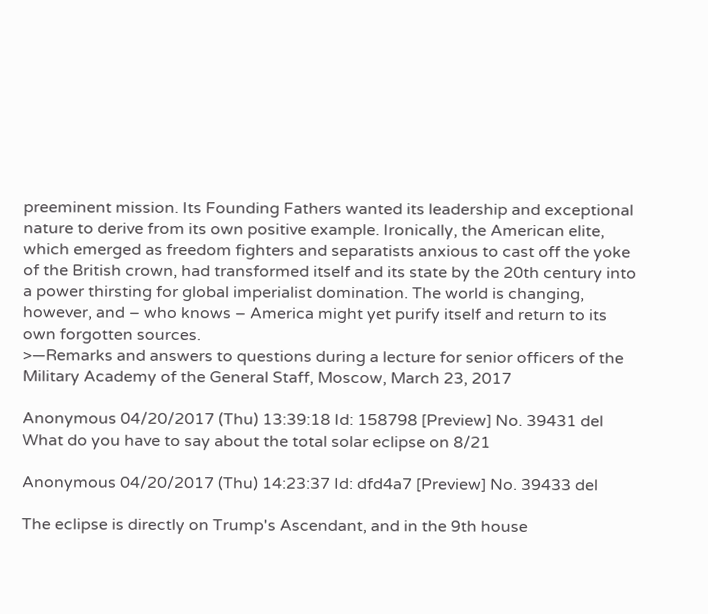preeminent mission. Its Founding Fathers wanted its leadership and exceptional nature to derive from its own positive example. Ironically, the American elite, which emerged as freedom fighters and separatists anxious to cast off the yoke of the British crown, had transformed itself and its state by the 20th century into a power thirsting for global imperialist domination. The world is changing, however, and – who knows – America might yet purify itself and return to its own forgotten sources.
>—Remarks and answers to questions during a lecture for senior officers of the Military Academy of the General Staff, Moscow, March 23, 2017

Anonymous 04/20/2017 (Thu) 13:39:18 Id: 158798 [Preview] No. 39431 del
What do you have to say about the total solar eclipse on 8/21

Anonymous 04/20/2017 (Thu) 14:23:37 Id: dfd4a7 [Preview] No. 39433 del

The eclipse is directly on Trump's Ascendant, and in the 9th house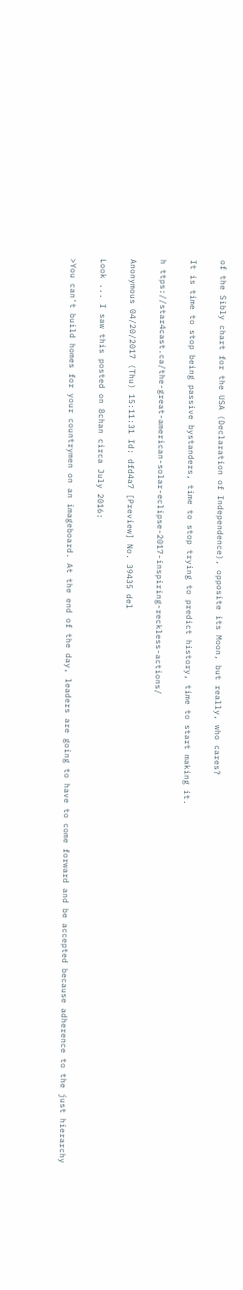of the Sibly chart for the USA (Declaration of Independence), opposite its Moon, but really, who cares?

It is time to stop being passive bystanders, time to stop trying to predict history, time to start making it.

h ttps://star4cast.ca/the-great-american-solar-eclipse-2017-inspiring-reckless-actions/

Anonymous 04/20/2017 (Thu) 15:11:31 Id: dfd4a7 [Preview] No. 39435 del

Look ... I saw this posted on 8chan circa July 2016:

>You can't build homes for your countrymen on an imageboard. At the end of the day, leaders are going to have to come forward and be accepted because adherence to the just hierarchy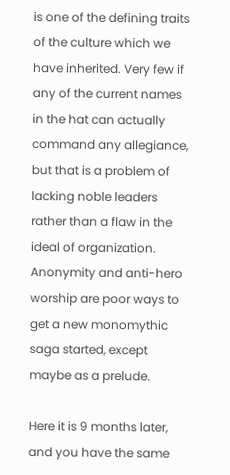is one of the defining traits of the culture which we have inherited. Very few if any of the current names in the hat can actually command any allegiance, but that is a problem of lacking noble leaders rather than a flaw in the ideal of organization. Anonymity and anti-hero worship are poor ways to get a new monomythic saga started, except maybe as a prelude.

Here it is 9 months later, and you have the same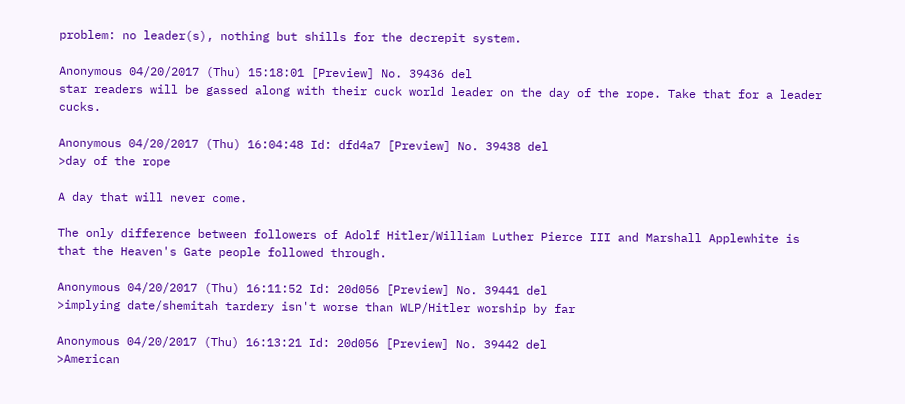problem: no leader(s), nothing but shills for the decrepit system.

Anonymous 04/20/2017 (Thu) 15:18:01 [Preview] No. 39436 del
star readers will be gassed along with their cuck world leader on the day of the rope. Take that for a leader cucks.

Anonymous 04/20/2017 (Thu) 16:04:48 Id: dfd4a7 [Preview] No. 39438 del
>day of the rope

A day that will never come.

The only difference between followers of Adolf Hitler/William Luther Pierce III and Marshall Applewhite is that the Heaven's Gate people followed through.

Anonymous 04/20/2017 (Thu) 16:11:52 Id: 20d056 [Preview] No. 39441 del
>implying date/shemitah tardery isn't worse than WLP/Hitler worship by far

Anonymous 04/20/2017 (Thu) 16:13:21 Id: 20d056 [Preview] No. 39442 del
>American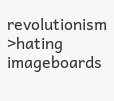revolutionism
>hating imageboards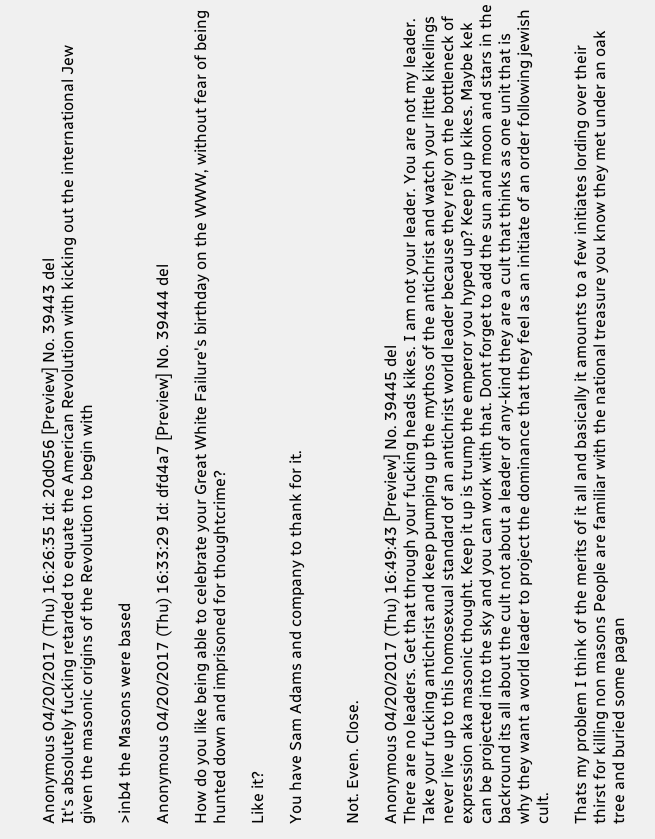Anonymous 04/20/2017 (Thu) 16:26:35 Id: 20d056 [Preview] No. 39443 del
It's absolutely fucking retarded to equate the American Revolution with kicking out the international Jew given the masonic origins of the Revolution to begin with

>inb4 the Masons were based

Anonymous 04/20/2017 (Thu) 16:33:29 Id: dfd4a7 [Preview] No. 39444 del

How do you like being able to celebrate your Great White Failure's birthday on the WWW, without fear of being hunted down and imprisoned for thoughtcrime?

Like it?

You have Sam Adams and company to thank for it.


Not. Even. Close.

Anonymous 04/20/2017 (Thu) 16:49:43 [Preview] No. 39445 del
There are no leaders. Get that through your fucking heads kikes. I am not your leader. You are not my leader. Take your fucking antichrist and keep pumping up the mythos of the antichrist and watch your little kikelings never live up to this homosexual standard of an antichrist world leader because they rely on the bottleneck of expression aka masonic thought. Keep it up is trump the emperor you hyped up? Keep it up kikes. Maybe kek can be projected into the sky and you can work with that. Dont forget to add the sun and moon and stars in the backround its all about the cult not about a leader of any-kind they are a cult that thinks as one unit that is why they want a world leader to project the dominance that they feel as an initiate of an order following jewish cult.

Thats my problem I think of the merits of it all and basically it amounts to a few initiates lording over their thirst for killing non masons People are familiar with the national treasure you know they met under an oak tree and buried some pagan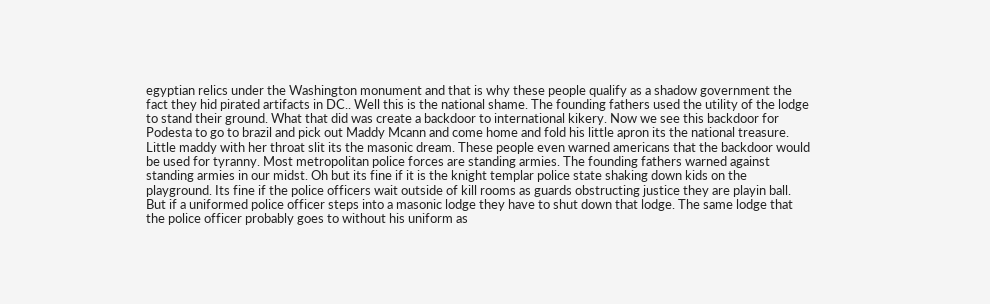egyptian relics under the Washington monument and that is why these people qualify as a shadow government the fact they hid pirated artifacts in DC.. Well this is the national shame. The founding fathers used the utility of the lodge to stand their ground. What that did was create a backdoor to international kikery. Now we see this backdoor for Podesta to go to brazil and pick out Maddy Mcann and come home and fold his little apron its the national treasure. Little maddy with her throat slit its the masonic dream. These people even warned americans that the backdoor would be used for tyranny. Most metropolitan police forces are standing armies. The founding fathers warned against standing armies in our midst. Oh but its fine if it is the knight templar police state shaking down kids on the playground. Its fine if the police officers wait outside of kill rooms as guards obstructing justice they are playin ball. But if a uniformed police officer steps into a masonic lodge they have to shut down that lodge. The same lodge that the police officer probably goes to without his uniform as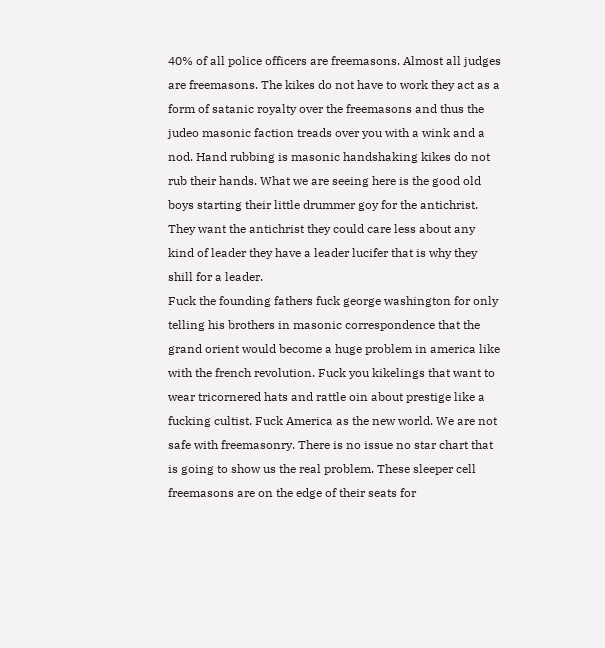40% of all police officers are freemasons. Almost all judges are freemasons. The kikes do not have to work they act as a form of satanic royalty over the freemasons and thus the judeo masonic faction treads over you with a wink and a nod. Hand rubbing is masonic handshaking kikes do not rub their hands. What we are seeing here is the good old boys starting their little drummer goy for the antichrist. They want the antichrist they could care less about any kind of leader they have a leader lucifer that is why they shill for a leader.
Fuck the founding fathers fuck george washington for only telling his brothers in masonic correspondence that the grand orient would become a huge problem in america like with the french revolution. Fuck you kikelings that want to wear tricornered hats and rattle oin about prestige like a fucking cultist. Fuck America as the new world. We are not safe with freemasonry. There is no issue no star chart that is going to show us the real problem. These sleeper cell freemasons are on the edge of their seats for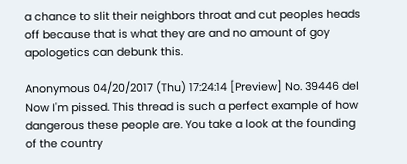a chance to slit their neighbors throat and cut peoples heads off because that is what they are and no amount of goy apologetics can debunk this.

Anonymous 04/20/2017 (Thu) 17:24:14 [Preview] No. 39446 del
Now I'm pissed. This thread is such a perfect example of how dangerous these people are. You take a look at the founding of the country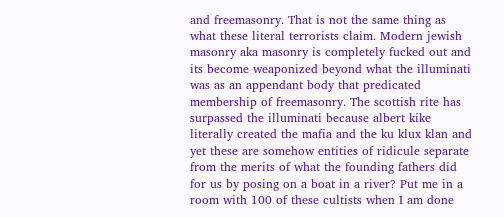and freemasonry. That is not the same thing as what these literal terrorists claim. Modern jewish masonry aka masonry is completely fucked out and its become weaponized beyond what the illuminati was as an appendant body that predicated membership of freemasonry. The scottish rite has surpassed the illuminati because albert kike literally created the mafia and the ku klux klan and yet these are somehow entities of ridicule separate from the merits of what the founding fathers did for us by posing on a boat in a river? Put me in a room with 100 of these cultists when I am done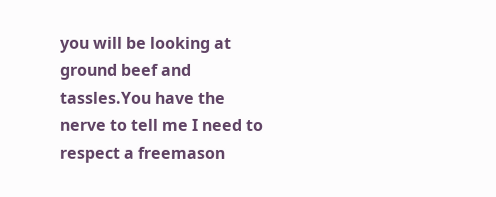you will be looking at ground beef and tassles.You have the nerve to tell me I need to respect a freemason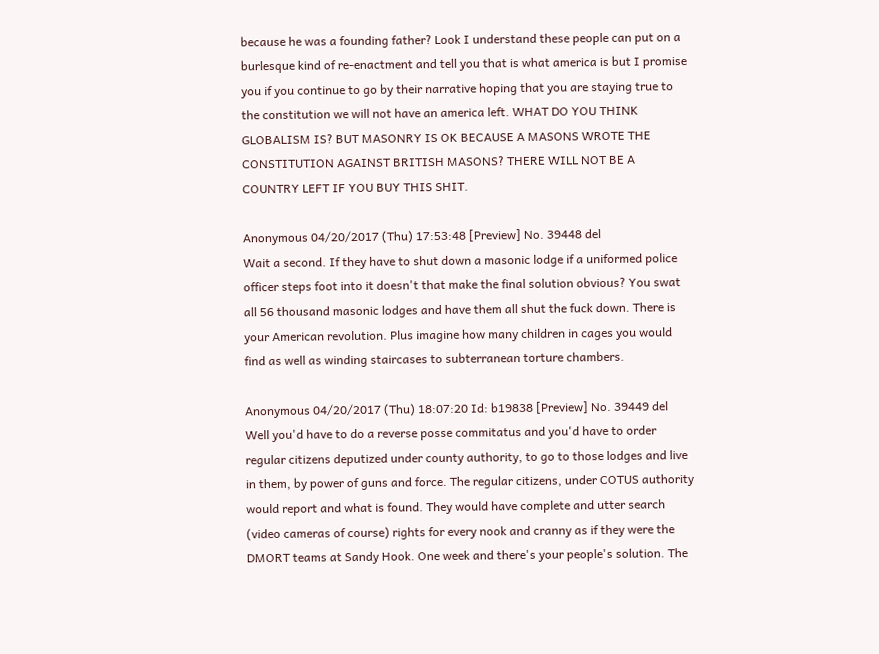because he was a founding father? Look I understand these people can put on a burlesque kind of re-enactment and tell you that is what america is but I promise you if you continue to go by their narrative hoping that you are staying true to the constitution we will not have an america left. WHAT DO YOU THINK GLOBALISM IS? BUT MASONRY IS OK BECAUSE A MASONS WROTE THE CONSTITUTION AGAINST BRITISH MASONS? THERE WILL NOT BE A COUNTRY LEFT IF YOU BUY THIS SHIT.

Anonymous 04/20/2017 (Thu) 17:53:48 [Preview] No. 39448 del
Wait a second. If they have to shut down a masonic lodge if a uniformed police officer steps foot into it doesn't that make the final solution obvious? You swat all 56 thousand masonic lodges and have them all shut the fuck down. There is your American revolution. Plus imagine how many children in cages you would find as well as winding staircases to subterranean torture chambers.

Anonymous 04/20/2017 (Thu) 18:07:20 Id: b19838 [Preview] No. 39449 del
Well you'd have to do a reverse posse commitatus and you'd have to order regular citizens deputized under county authority, to go to those lodges and live in them, by power of guns and force. The regular citizens, under COTUS authority would report and what is found. They would have complete and utter search (video cameras of course) rights for every nook and cranny as if they were the DMORT teams at Sandy Hook. One week and there's your people's solution. The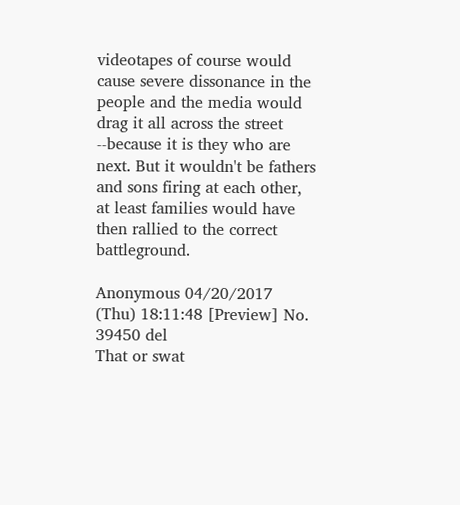videotapes of course would cause severe dissonance in the people and the media would drag it all across the street --because it is they who are next. But it wouldn't be fathers and sons firing at each other, at least families would have then rallied to the correct battleground.

Anonymous 04/20/2017 (Thu) 18:11:48 [Preview] No. 39450 del
That or swat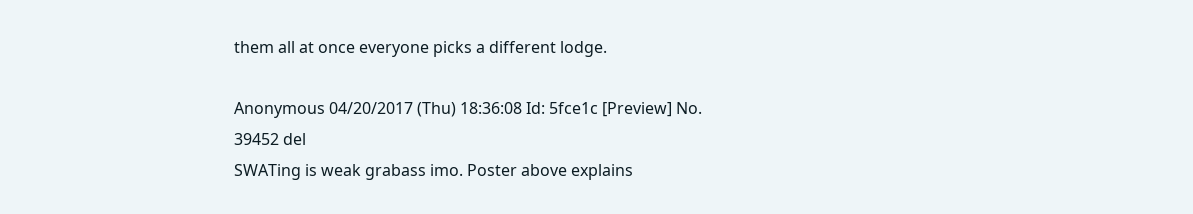them all at once everyone picks a different lodge.

Anonymous 04/20/2017 (Thu) 18:36:08 Id: 5fce1c [Preview] No. 39452 del
SWATing is weak grabass imo. Poster above explains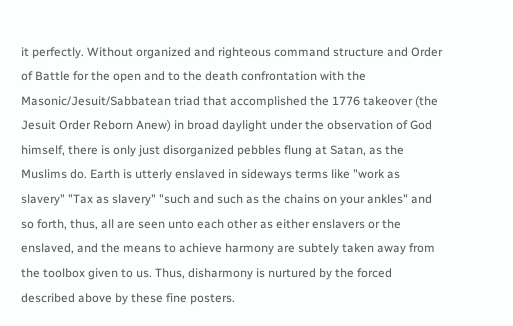it perfectly. Without organized and righteous command structure and Order of Battle for the open and to the death confrontation with the Masonic/Jesuit/Sabbatean triad that accomplished the 1776 takeover (the Jesuit Order Reborn Anew) in broad daylight under the observation of God himself, there is only just disorganized pebbles flung at Satan, as the Muslims do. Earth is utterly enslaved in sideways terms like "work as slavery" "Tax as slavery" "such and such as the chains on your ankles" and so forth, thus, all are seen unto each other as either enslavers or the enslaved, and the means to achieve harmony are subtely taken away from the toolbox given to us. Thus, disharmony is nurtured by the forced described above by these fine posters.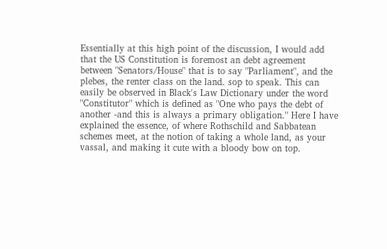Essentially at this high point of the discussion, I would add that the US Constitution is foremost an debt agreement between "Senators/House" that is to say "Parliament", and the plebes, the renter class on the land. sop to speak. This can easily be observed in Black's Law Dictionary under the word "Constitutor" which is defined as "One who pays the debt of another -and this is always a primary obligation." Here I have explained the essence, of where Rothschild and Sabbatean schemes meet, at the notion of taking a whole land, as your vassal, and making it cute with a bloody bow on top.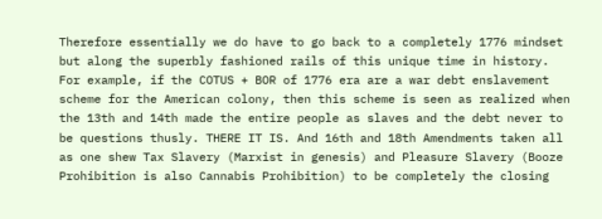Therefore essentially we do have to go back to a completely 1776 mindset but along the superbly fashioned rails of this unique time in history. For example, if the COTUS + BOR of 1776 era are a war debt enslavement scheme for the American colony, then this scheme is seen as realized when the 13th and 14th made the entire people as slaves and the debt never to be questions thusly. THERE IT IS. And 16th and 18th Amendments taken all as one shew Tax Slavery (Marxist in genesis) and Pleasure Slavery (Booze Prohibition is also Cannabis Prohibition) to be completely the closing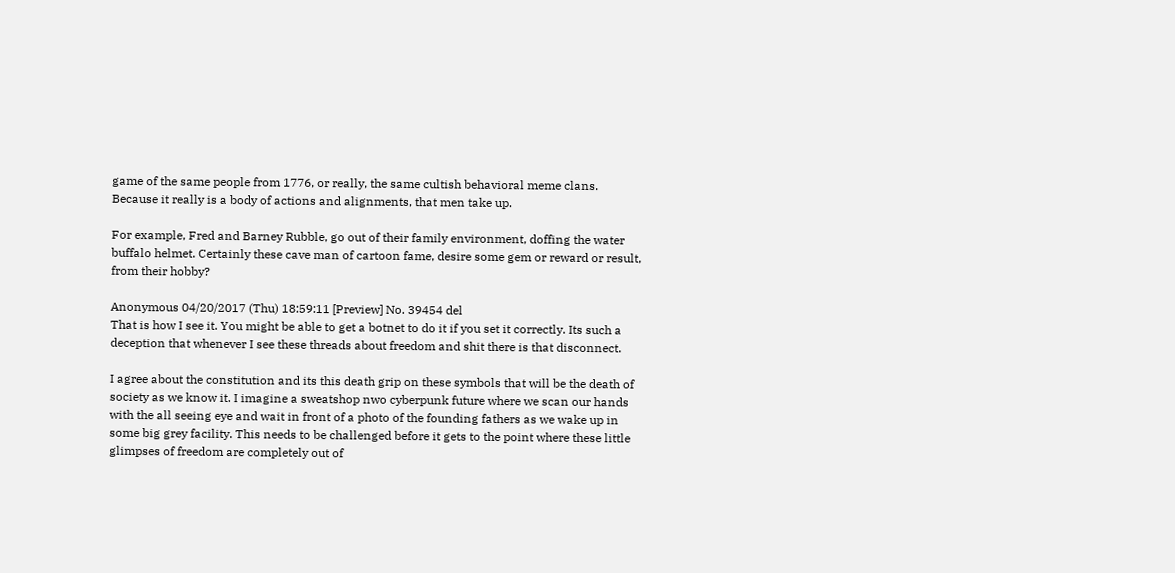game of the same people from 1776, or really, the same cultish behavioral meme clans. Because it really is a body of actions and alignments, that men take up.

For example, Fred and Barney Rubble, go out of their family environment, doffing the water buffalo helmet. Certainly these cave man of cartoon fame, desire some gem or reward or result, from their hobby?

Anonymous 04/20/2017 (Thu) 18:59:11 [Preview] No. 39454 del
That is how I see it. You might be able to get a botnet to do it if you set it correctly. Its such a deception that whenever I see these threads about freedom and shit there is that disconnect.

I agree about the constitution and its this death grip on these symbols that will be the death of society as we know it. I imagine a sweatshop nwo cyberpunk future where we scan our hands with the all seeing eye and wait in front of a photo of the founding fathers as we wake up in some big grey facility. This needs to be challenged before it gets to the point where these little glimpses of freedom are completely out of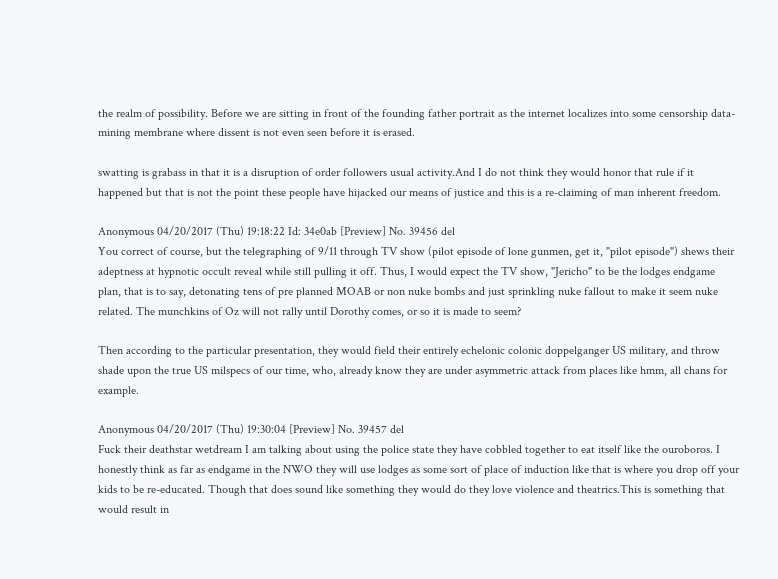the realm of possibility. Before we are sitting in front of the founding father portrait as the internet localizes into some censorship data-mining membrane where dissent is not even seen before it is erased.

swatting is grabass in that it is a disruption of order followers usual activity.And I do not think they would honor that rule if it happened but that is not the point these people have hijacked our means of justice and this is a re-claiming of man inherent freedom.

Anonymous 04/20/2017 (Thu) 19:18:22 Id: 34e0ab [Preview] No. 39456 del
You correct of course, but the telegraphing of 9/11 through TV show (pilot episode of lone gunmen, get it, "pilot episode") shews their adeptness at hypnotic occult reveal while still pulling it off. Thus, I would expect the TV show, "Jericho" to be the lodges endgame plan, that is to say, detonating tens of pre planned MOAB or non nuke bombs and just sprinkling nuke fallout to make it seem nuke related. The munchkins of Oz will not rally until Dorothy comes, or so it is made to seem?

Then according to the particular presentation, they would field their entirely echelonic colonic doppelganger US military, and throw shade upon the true US milspecs of our time, who, already know they are under asymmetric attack from places like hmm, all chans for example.

Anonymous 04/20/2017 (Thu) 19:30:04 [Preview] No. 39457 del
Fuck their deathstar wetdream I am talking about using the police state they have cobbled together to eat itself like the ouroboros. I honestly think as far as endgame in the NWO they will use lodges as some sort of place of induction like that is where you drop off your kids to be re-educated. Though that does sound like something they would do they love violence and theatrics.This is something that would result in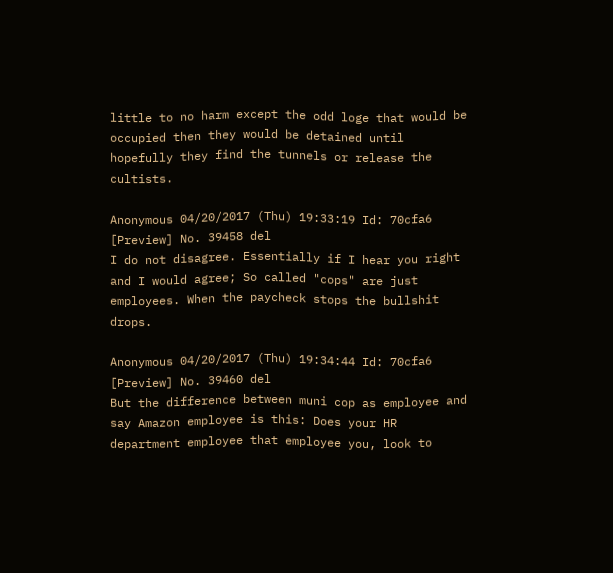little to no harm except the odd loge that would be occupied then they would be detained until hopefully they find the tunnels or release the cultists.

Anonymous 04/20/2017 (Thu) 19:33:19 Id: 70cfa6 [Preview] No. 39458 del
I do not disagree. Essentially if I hear you right and I would agree; So called "cops" are just employees. When the paycheck stops the bullshit drops.

Anonymous 04/20/2017 (Thu) 19:34:44 Id: 70cfa6 [Preview] No. 39460 del
But the difference between muni cop as employee and say Amazon employee is this: Does your HR department employee that employee you, look to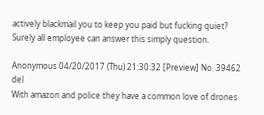actively blackmail you to keep you paid but fucking quiet? Surely all employee can answer this simply question.

Anonymous 04/20/2017 (Thu) 21:30:32 [Preview] No. 39462 del
With amazon and police they have a common love of drones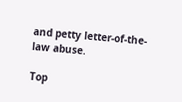and petty letter-of-the-law abuse.

Top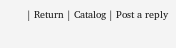| Return | Catalog | Post a reply